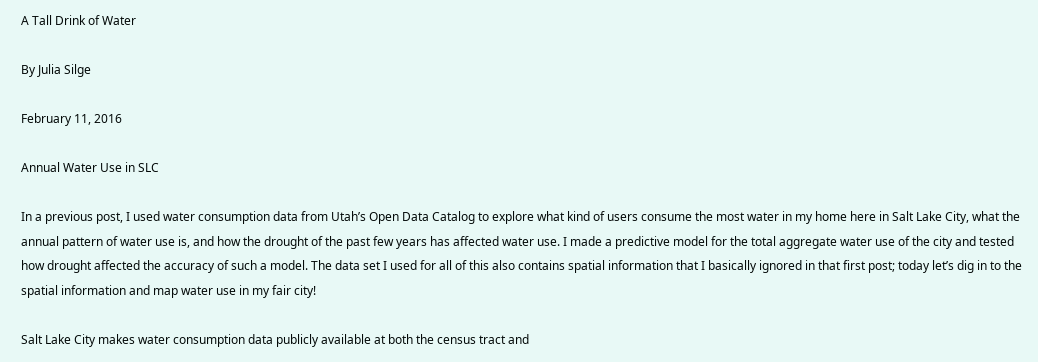A Tall Drink of Water

By Julia Silge

February 11, 2016

Annual Water Use in SLC

In a previous post, I used water consumption data from Utah’s Open Data Catalog to explore what kind of users consume the most water in my home here in Salt Lake City, what the annual pattern of water use is, and how the drought of the past few years has affected water use. I made a predictive model for the total aggregate water use of the city and tested how drought affected the accuracy of such a model. The data set I used for all of this also contains spatial information that I basically ignored in that first post; today let’s dig in to the spatial information and map water use in my fair city!

Salt Lake City makes water consumption data publicly available at both the census tract and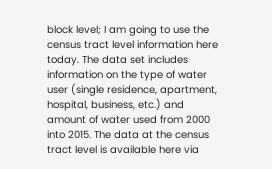block level; I am going to use the census tract level information here today. The data set includes information on the type of water user (single residence, apartment, hospital, business, etc.) and amount of water used from 2000 into 2015. The data at the census tract level is available here via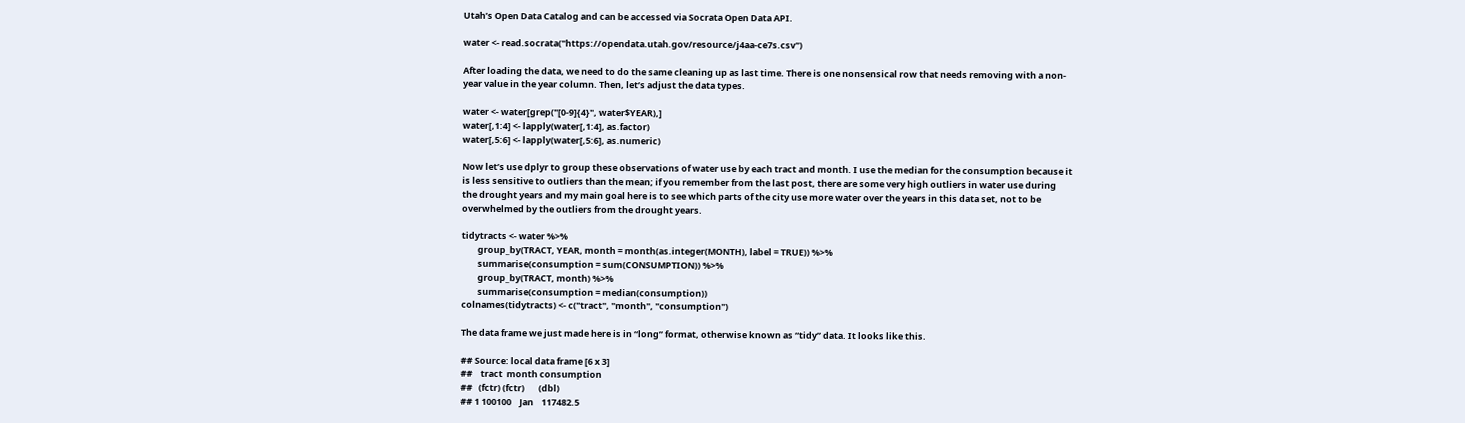Utah’s Open Data Catalog and can be accessed via Socrata Open Data API.

water <- read.socrata("https://opendata.utah.gov/resource/j4aa-ce7s.csv")

After loading the data, we need to do the same cleaning up as last time. There is one nonsensical row that needs removing with a non-year value in the year column. Then, let’s adjust the data types.

water <- water[grep("[0-9]{4}", water$YEAR),]
water[,1:4] <- lapply(water[,1:4], as.factor)
water[,5:6] <- lapply(water[,5:6], as.numeric)

Now let’s use dplyr to group these observations of water use by each tract and month. I use the median for the consumption because it is less sensitive to outliers than the mean; if you remember from the last post, there are some very high outliers in water use during the drought years and my main goal here is to see which parts of the city use more water over the years in this data set, not to be overwhelmed by the outliers from the drought years.

tidytracts <- water %>%
        group_by(TRACT, YEAR, month = month(as.integer(MONTH), label = TRUE)) %>%
        summarise(consumption = sum(CONSUMPTION)) %>%
        group_by(TRACT, month) %>%
        summarise(consumption = median(consumption))
colnames(tidytracts) <- c("tract", "month", "consumption")

The data frame we just made here is in “long” format, otherwise known as “tidy” data. It looks like this.

## Source: local data frame [6 x 3]
##    tract  month consumption
##   (fctr) (fctr)       (dbl)
## 1 100100    Jan    117482.5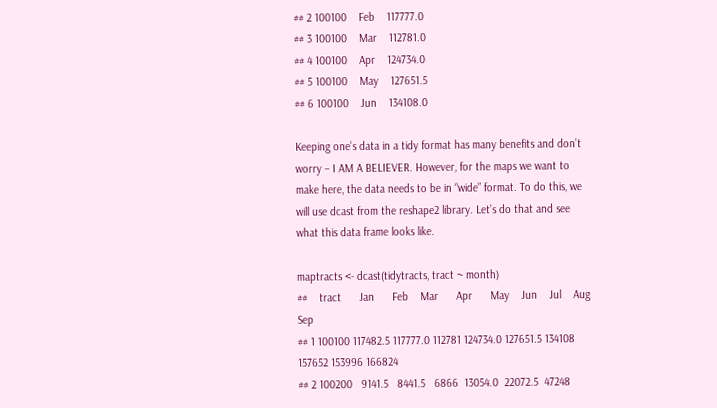## 2 100100    Feb    117777.0
## 3 100100    Mar    112781.0
## 4 100100    Apr    124734.0
## 5 100100    May    127651.5
## 6 100100    Jun    134108.0

Keeping one’s data in a tidy format has many benefits and don’t worry – I AM A BELIEVER. However, for the maps we want to make here, the data needs to be in “wide” format. To do this, we will use dcast from the reshape2 library. Let’s do that and see what this data frame looks like.

maptracts <- dcast(tidytracts, tract ~ month)
##    tract      Jan      Feb    Mar      Apr      May    Jun    Jul    Aug    Sep
## 1 100100 117482.5 117777.0 112781 124734.0 127651.5 134108 157652 153996 166824
## 2 100200   9141.5   8441.5   6866  13054.0  22072.5  47248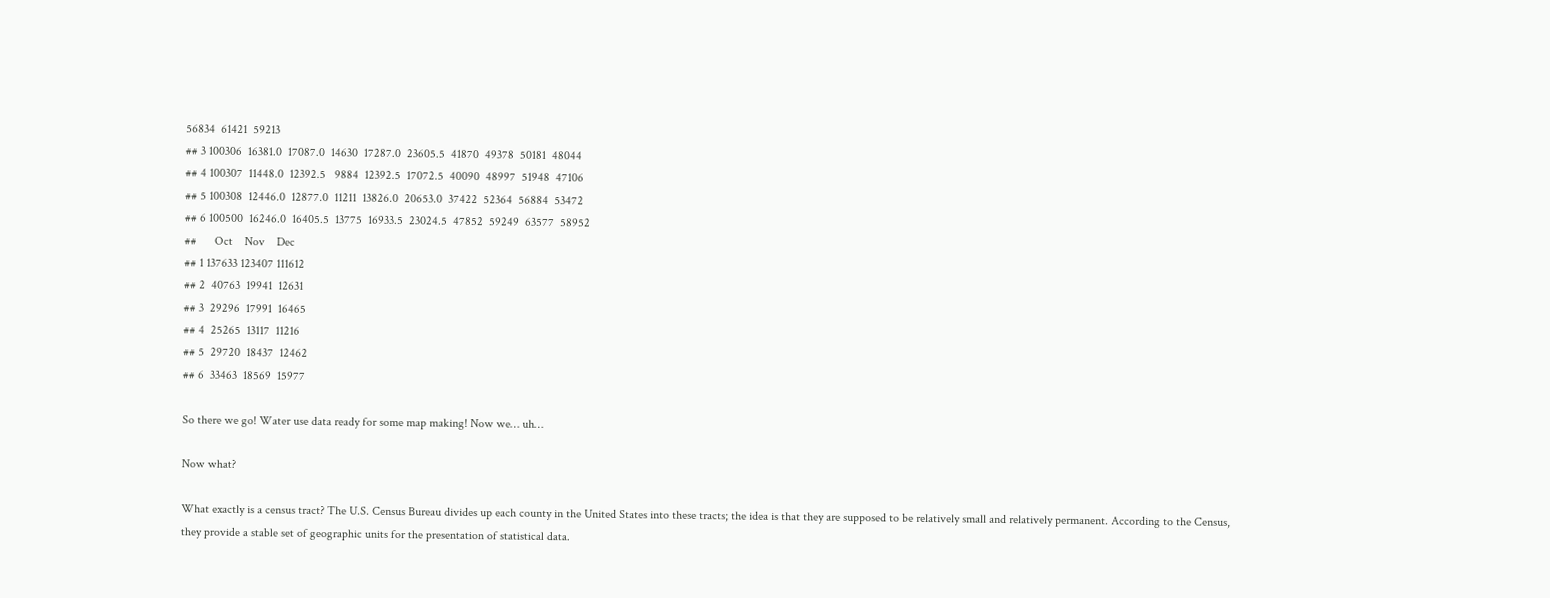56834  61421  59213
## 3 100306  16381.0  17087.0  14630  17287.0  23605.5  41870  49378  50181  48044
## 4 100307  11448.0  12392.5   9884  12392.5  17072.5  40090  48997  51948  47106
## 5 100308  12446.0  12877.0  11211  13826.0  20653.0  37422  52364  56884  53472
## 6 100500  16246.0  16405.5  13775  16933.5  23024.5  47852  59249  63577  58952
##      Oct    Nov    Dec
## 1 137633 123407 111612
## 2  40763  19941  12631
## 3  29296  17991  16465
## 4  25265  13117  11216
## 5  29720  18437  12462
## 6  33463  18569  15977

So there we go! Water use data ready for some map making! Now we… uh…

Now what?

What exactly is a census tract? The U.S. Census Bureau divides up each county in the United States into these tracts; the idea is that they are supposed to be relatively small and relatively permanent. According to the Census, they provide a stable set of geographic units for the presentation of statistical data.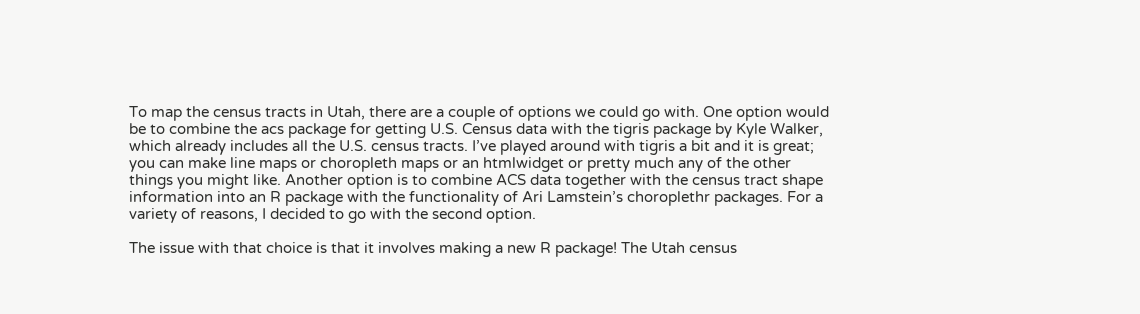To map the census tracts in Utah, there are a couple of options we could go with. One option would be to combine the acs package for getting U.S. Census data with the tigris package by Kyle Walker, which already includes all the U.S. census tracts. I’ve played around with tigris a bit and it is great; you can make line maps or choropleth maps or an htmlwidget or pretty much any of the other things you might like. Another option is to combine ACS data together with the census tract shape information into an R package with the functionality of Ari Lamstein’s choroplethr packages. For a variety of reasons, I decided to go with the second option.

The issue with that choice is that it involves making a new R package! The Utah census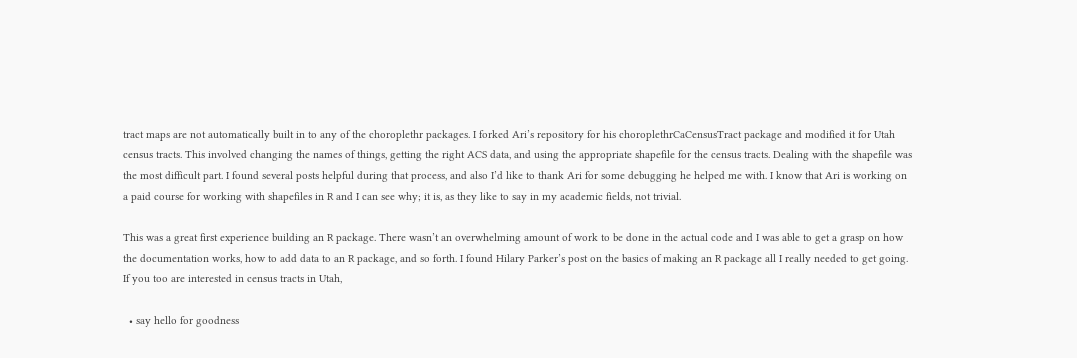tract maps are not automatically built in to any of the choroplethr packages. I forked Ari’s repository for his choroplethrCaCensusTract package and modified it for Utah census tracts. This involved changing the names of things, getting the right ACS data, and using the appropriate shapefile for the census tracts. Dealing with the shapefile was the most difficult part. I found several posts helpful during that process, and also I’d like to thank Ari for some debugging he helped me with. I know that Ari is working on a paid course for working with shapefiles in R and I can see why; it is, as they like to say in my academic fields, not trivial.

This was a great first experience building an R package. There wasn’t an overwhelming amount of work to be done in the actual code and I was able to get a grasp on how the documentation works, how to add data to an R package, and so forth. I found Hilary Parker’s post on the basics of making an R package all I really needed to get going. If you too are interested in census tracts in Utah,

  • say hello for goodness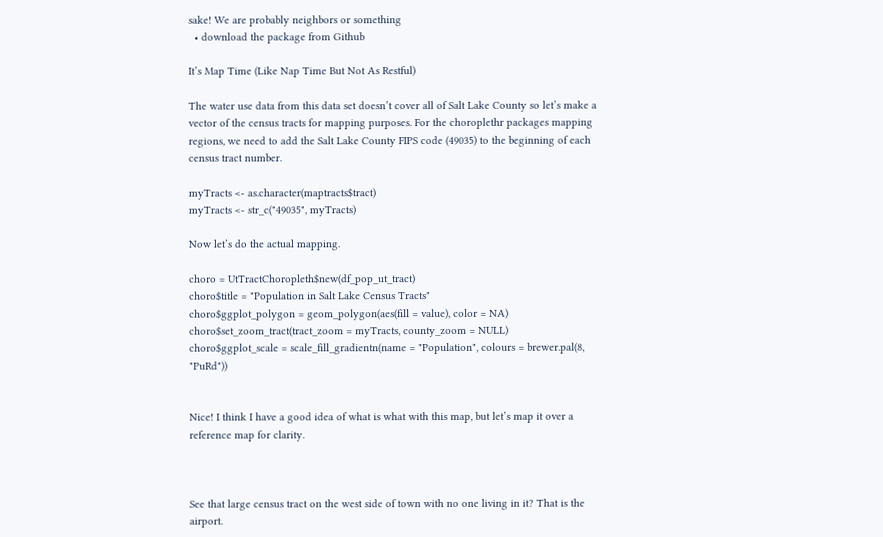sake! We are probably neighbors or something
  • download the package from Github

It’s Map Time (Like Nap Time But Not As Restful)

The water use data from this data set doesn’t cover all of Salt Lake County so let’s make a vector of the census tracts for mapping purposes. For the choroplethr packages mapping regions, we need to add the Salt Lake County FIPS code (49035) to the beginning of each census tract number.

myTracts <- as.character(maptracts$tract)
myTracts <- str_c("49035", myTracts)

Now let’s do the actual mapping.

choro = UtTractChoropleth$new(df_pop_ut_tract)
choro$title = "Population in Salt Lake Census Tracts"
choro$ggplot_polygon = geom_polygon(aes(fill = value), color = NA)
choro$set_zoom_tract(tract_zoom = myTracts, county_zoom = NULL)
choro$ggplot_scale = scale_fill_gradientn(name = "Population", colours = brewer.pal(8, "PuRd"))


Nice! I think I have a good idea of what is what with this map, but let’s map it over a reference map for clarity.



See that large census tract on the west side of town with no one living in it? That is the airport.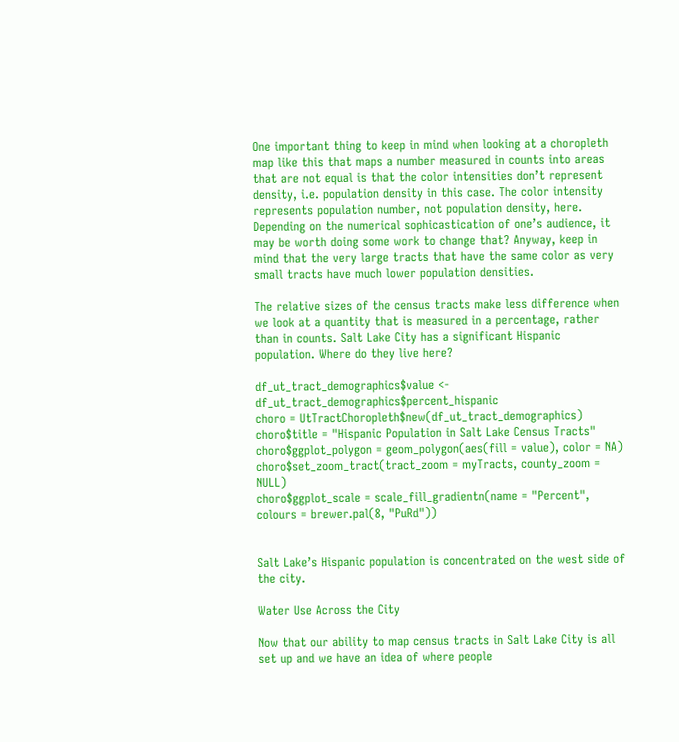One important thing to keep in mind when looking at a choropleth map like this that maps a number measured in counts into areas that are not equal is that the color intensities don’t represent density, i.e. population density in this case. The color intensity represents population number, not population density, here. Depending on the numerical sophicastication of one’s audience, it may be worth doing some work to change that? Anyway, keep in mind that the very large tracts that have the same color as very small tracts have much lower population densities.

The relative sizes of the census tracts make less difference when we look at a quantity that is measured in a percentage, rather than in counts. Salt Lake City has a significant Hispanic population. Where do they live here?

df_ut_tract_demographics$value <- df_ut_tract_demographics$percent_hispanic
choro = UtTractChoropleth$new(df_ut_tract_demographics)
choro$title = "Hispanic Population in Salt Lake Census Tracts"
choro$ggplot_polygon = geom_polygon(aes(fill = value), color = NA)
choro$set_zoom_tract(tract_zoom = myTracts, county_zoom = NULL)
choro$ggplot_scale = scale_fill_gradientn(name = "Percent", colours = brewer.pal(8, "PuRd"))


Salt Lake’s Hispanic population is concentrated on the west side of the city.

Water Use Across the City

Now that our ability to map census tracts in Salt Lake City is all set up and we have an idea of where people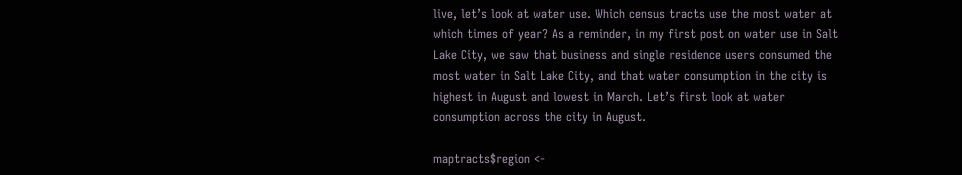live, let’s look at water use. Which census tracts use the most water at which times of year? As a reminder, in my first post on water use in Salt Lake City, we saw that business and single residence users consumed the most water in Salt Lake City, and that water consumption in the city is highest in August and lowest in March. Let’s first look at water consumption across the city in August.

maptracts$region <-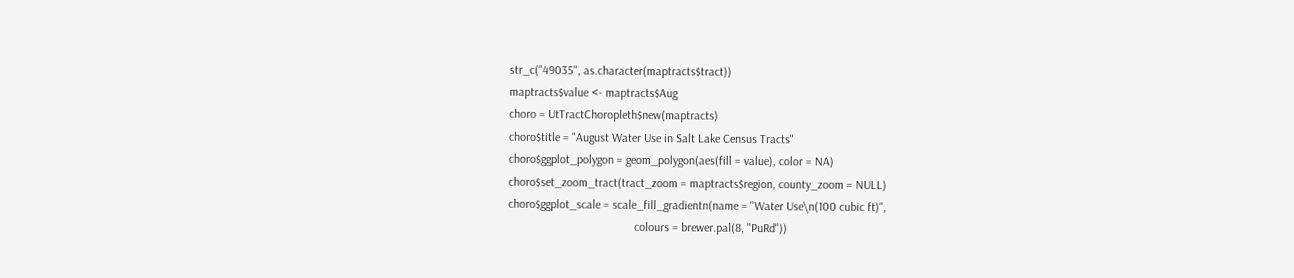str_c("49035", as.character(maptracts$tract))
maptracts$value <- maptracts$Aug
choro = UtTractChoropleth$new(maptracts)
choro$title = "August Water Use in Salt Lake Census Tracts"
choro$ggplot_polygon = geom_polygon(aes(fill = value), color = NA)
choro$set_zoom_tract(tract_zoom = maptracts$region, county_zoom = NULL)
choro$ggplot_scale = scale_fill_gradientn(name = "Water Use\n(100 cubic ft)",
                                          colours = brewer.pal(8, "PuRd"))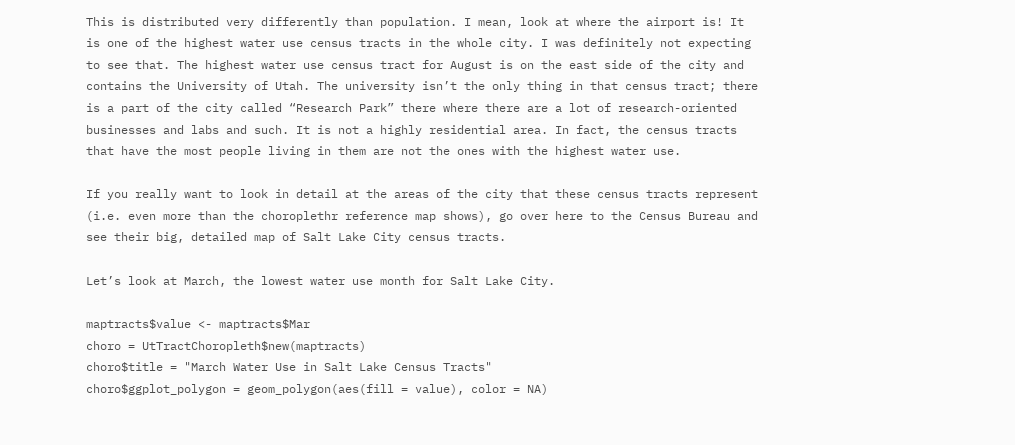This is distributed very differently than population. I mean, look at where the airport is! It is one of the highest water use census tracts in the whole city. I was definitely not expecting to see that. The highest water use census tract for August is on the east side of the city and contains the University of Utah. The university isn’t the only thing in that census tract; there is a part of the city called “Research Park” there where there are a lot of research-oriented businesses and labs and such. It is not a highly residential area. In fact, the census tracts that have the most people living in them are not the ones with the highest water use.

If you really want to look in detail at the areas of the city that these census tracts represent (i.e. even more than the choroplethr reference map shows), go over here to the Census Bureau and see their big, detailed map of Salt Lake City census tracts.

Let’s look at March, the lowest water use month for Salt Lake City.

maptracts$value <- maptracts$Mar
choro = UtTractChoropleth$new(maptracts)
choro$title = "March Water Use in Salt Lake Census Tracts"
choro$ggplot_polygon = geom_polygon(aes(fill = value), color = NA)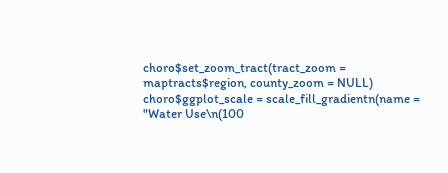choro$set_zoom_tract(tract_zoom = maptracts$region, county_zoom = NULL)
choro$ggplot_scale = scale_fill_gradientn(name = "Water Use\n(100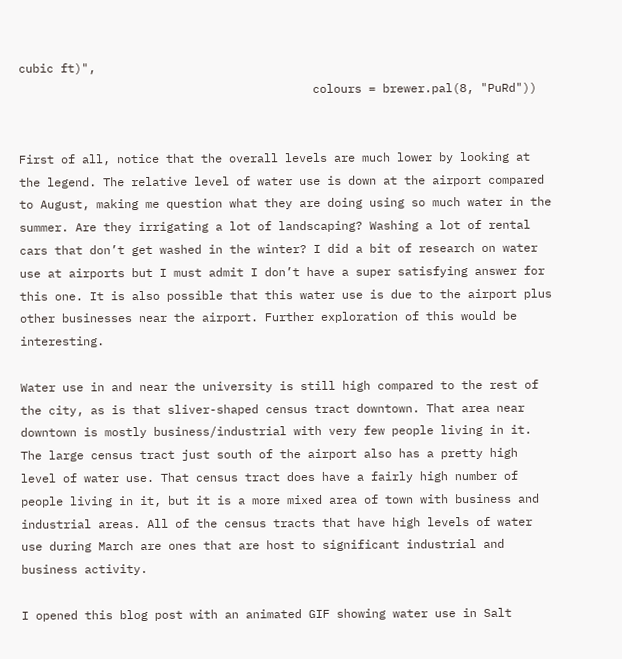cubic ft)",
                                          colours = brewer.pal(8, "PuRd"))


First of all, notice that the overall levels are much lower by looking at the legend. The relative level of water use is down at the airport compared to August, making me question what they are doing using so much water in the summer. Are they irrigating a lot of landscaping? Washing a lot of rental cars that don’t get washed in the winter? I did a bit of research on water use at airports but I must admit I don’t have a super satisfying answer for this one. It is also possible that this water use is due to the airport plus other businesses near the airport. Further exploration of this would be interesting.

Water use in and near the university is still high compared to the rest of the city, as is that sliver-shaped census tract downtown. That area near downtown is mostly business/industrial with very few people living in it. The large census tract just south of the airport also has a pretty high level of water use. That census tract does have a fairly high number of people living in it, but it is a more mixed area of town with business and industrial areas. All of the census tracts that have high levels of water use during March are ones that are host to significant industrial and business activity.

I opened this blog post with an animated GIF showing water use in Salt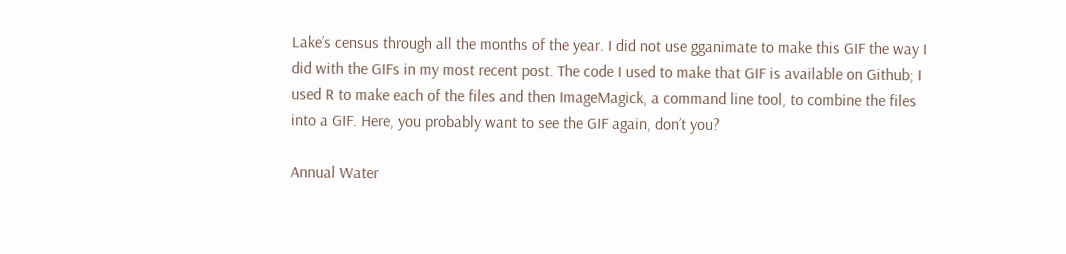Lake’s census through all the months of the year. I did not use gganimate to make this GIF the way I did with the GIFs in my most recent post. The code I used to make that GIF is available on Github; I used R to make each of the files and then ImageMagick, a command line tool, to combine the files into a GIF. Here, you probably want to see the GIF again, don’t you?

Annual Water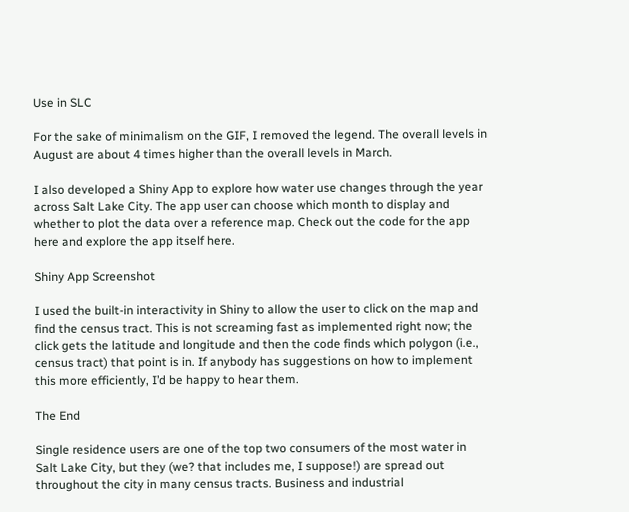Use in SLC

For the sake of minimalism on the GIF, I removed the legend. The overall levels in August are about 4 times higher than the overall levels in March.

I also developed a Shiny App to explore how water use changes through the year across Salt Lake City. The app user can choose which month to display and whether to plot the data over a reference map. Check out the code for the app here and explore the app itself here.

Shiny App Screenshot

I used the built-in interactivity in Shiny to allow the user to click on the map and find the census tract. This is not screaming fast as implemented right now; the click gets the latitude and longitude and then the code finds which polygon (i.e., census tract) that point is in. If anybody has suggestions on how to implement this more efficiently, I’d be happy to hear them.

The End

Single residence users are one of the top two consumers of the most water in Salt Lake City, but they (we? that includes me, I suppose!) are spread out throughout the city in many census tracts. Business and industrial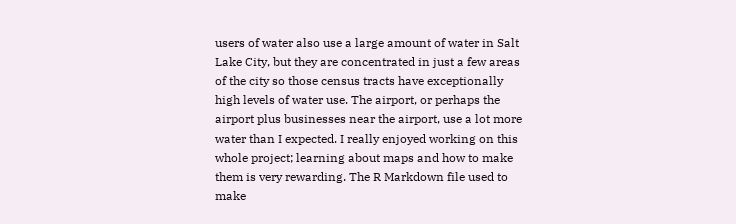users of water also use a large amount of water in Salt Lake City, but they are concentrated in just a few areas of the city so those census tracts have exceptionally high levels of water use. The airport, or perhaps the airport plus businesses near the airport, use a lot more water than I expected. I really enjoyed working on this whole project; learning about maps and how to make them is very rewarding. The R Markdown file used to make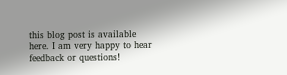this blog post is available here. I am very happy to hear feedback or questions!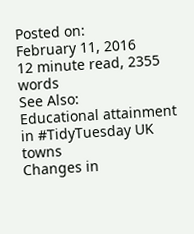Posted on:
February 11, 2016
12 minute read, 2355 words
See Also:
Educational attainment in #TidyTuesday UK towns
Changes in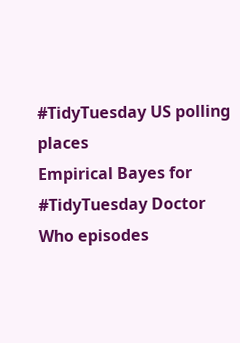#TidyTuesday US polling places
Empirical Bayes for #TidyTuesday Doctor Who episodes